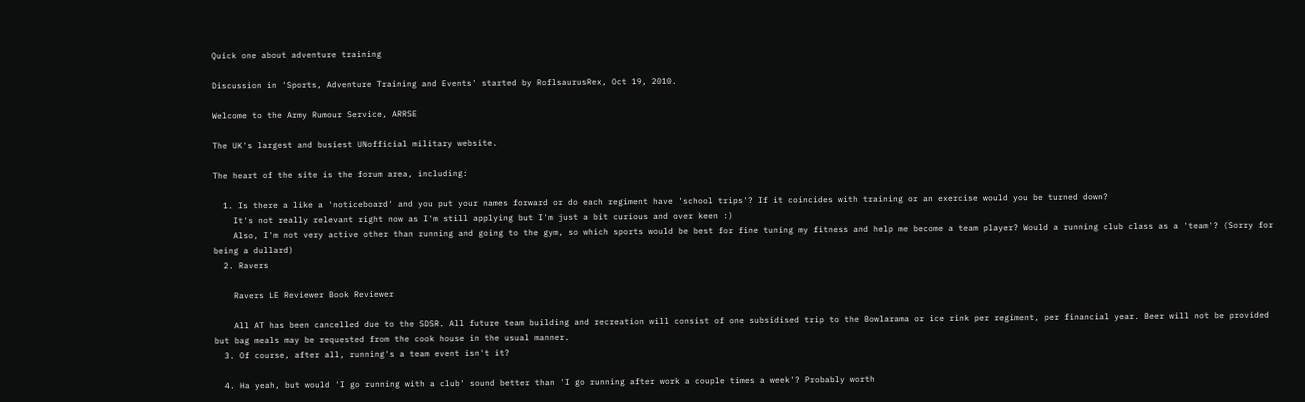Quick one about adventure training

Discussion in 'Sports, Adventure Training and Events' started by RoflsaurusRex, Oct 19, 2010.

Welcome to the Army Rumour Service, ARRSE

The UK's largest and busiest UNofficial military website.

The heart of the site is the forum area, including:

  1. Is there a like a 'noticeboard' and you put your names forward or do each regiment have 'school trips'? If it coincides with training or an exercise would you be turned down?
    It's not really relevant right now as I'm still applying but I'm just a bit curious and over keen :)
    Also, I'm not very active other than running and going to the gym, so which sports would be best for fine tuning my fitness and help me become a team player? Would a running club class as a 'team'? (Sorry for being a dullard)
  2. Ravers

    Ravers LE Reviewer Book Reviewer

    All AT has been cancelled due to the SDSR. All future team building and recreation will consist of one subsidised trip to the Bowlarama or ice rink per regiment, per financial year. Beer will not be provided but bag meals may be requested from the cook house in the usual manner.
  3. Of course, after all, running's a team event isn't it?

  4. Ha yeah, but would 'I go running with a club' sound better than 'I go running after work a couple times a week'? Probably worth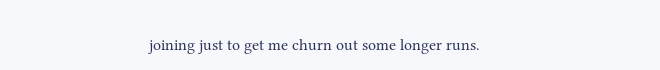joining just to get me churn out some longer runs.